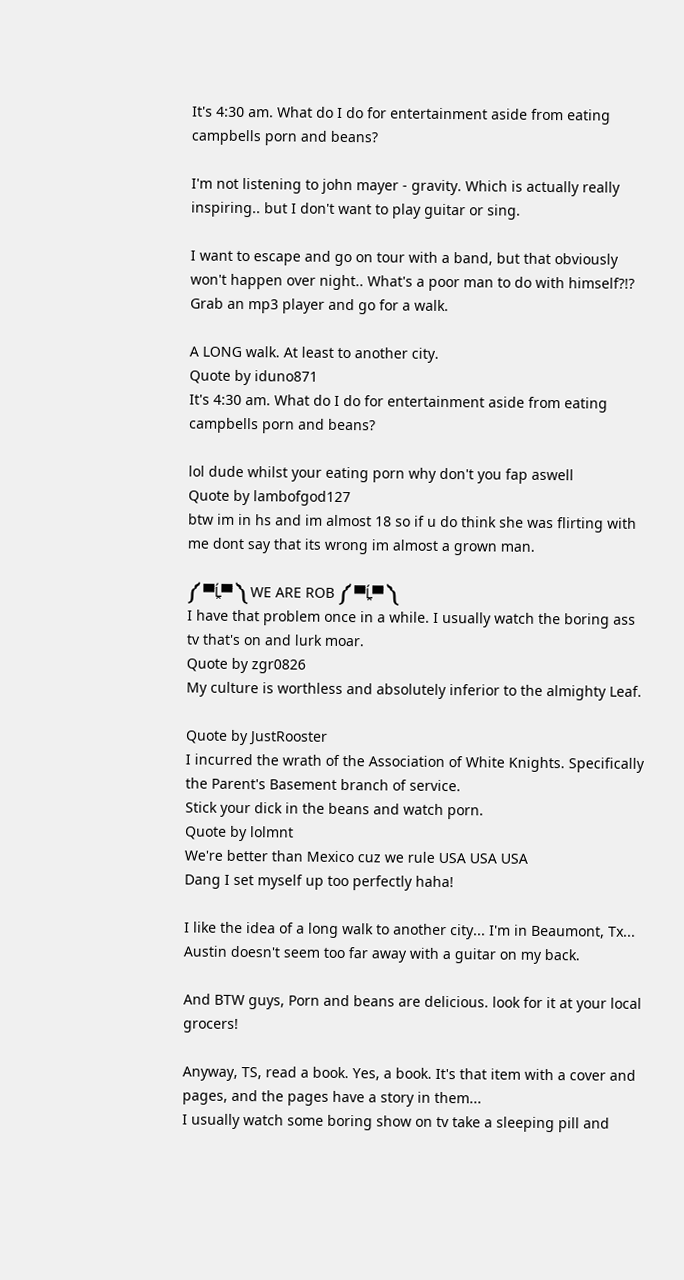It's 4:30 am. What do I do for entertainment aside from eating campbells porn and beans?

I'm not listening to john mayer - gravity. Which is actually really inspiring.. but I don't want to play guitar or sing.

I want to escape and go on tour with a band, but that obviously won't happen over night.. What's a poor man to do with himself?!?
Grab an mp3 player and go for a walk.

A LONG walk. At least to another city.
Quote by iduno871
It's 4:30 am. What do I do for entertainment aside from eating campbells porn and beans?

lol dude whilst your eating porn why don't you fap aswell
Quote by lambofgod127
btw im in hs and im almost 18 so if u do think she was flirting with me dont say that its wrong im almost a grown man.

༼ ▀̿Ĺ̯▀̿ ༽ WE ARE ROB ༼ ▀̿Ĺ̯▀̿ ༽
I have that problem once in a while. I usually watch the boring ass tv that's on and lurk moar.
Quote by zgr0826
My culture is worthless and absolutely inferior to the almighty Leaf.

Quote by JustRooster
I incurred the wrath of the Association of White Knights. Specifically the Parent's Basement branch of service.
Stick your dick in the beans and watch porn.
Quote by lolmnt
We're better than Mexico cuz we rule USA USA USA
Dang I set myself up too perfectly haha!

I like the idea of a long walk to another city... I'm in Beaumont, Tx... Austin doesn't seem too far away with a guitar on my back.

And BTW guys, Porn and beans are delicious. look for it at your local grocers!

Anyway, TS, read a book. Yes, a book. It's that item with a cover and pages, and the pages have a story in them...
I usually watch some boring show on tv take a sleeping pill and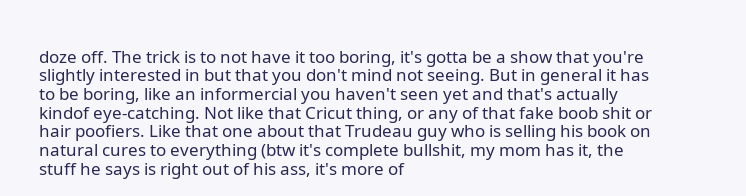doze off. The trick is to not have it too boring, it's gotta be a show that you're slightly interested in but that you don't mind not seeing. But in general it has to be boring, like an informercial you haven't seen yet and that's actually kindof eye-catching. Not like that Cricut thing, or any of that fake boob shit or hair poofiers. Like that one about that Trudeau guy who is selling his book on natural cures to everything (btw it's complete bullshit, my mom has it, the stuff he says is right out of his ass, it's more of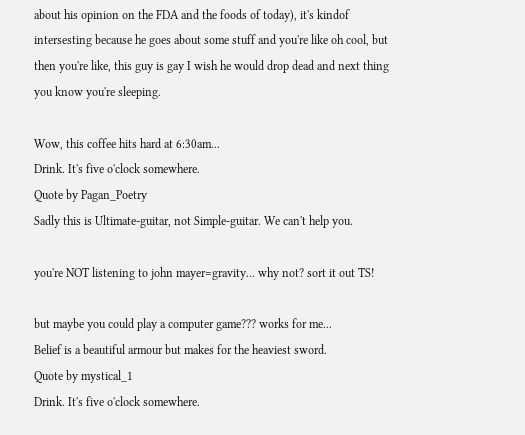about his opinion on the FDA and the foods of today), it's kindof intersesting because he goes about some stuff and you're like oh cool, but then you're like, this guy is gay I wish he would drop dead and next thing you know you're sleeping.

Wow, this coffee hits hard at 6:30am...
Drink. It's five o'clock somewhere.
Quote by Pagan_Poetry
Sadly this is Ultimate-guitar, not Simple-guitar. We can't help you.

you're NOT listening to john mayer=gravity... why not? sort it out TS!

but maybe you could play a computer game??? works for me...
Belief is a beautiful armour but makes for the heaviest sword.
Quote by mystical_1
Drink. It's five o'clock somewhere.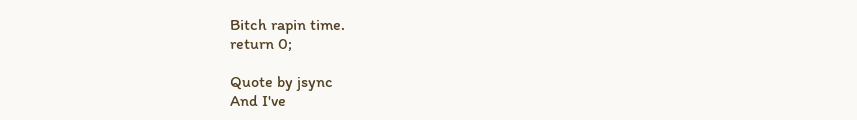Bitch rapin time.
return 0;

Quote by jsync
And I've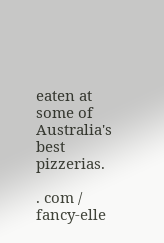eaten at some of Australia's best pizzerias.

. com / fancy-elle